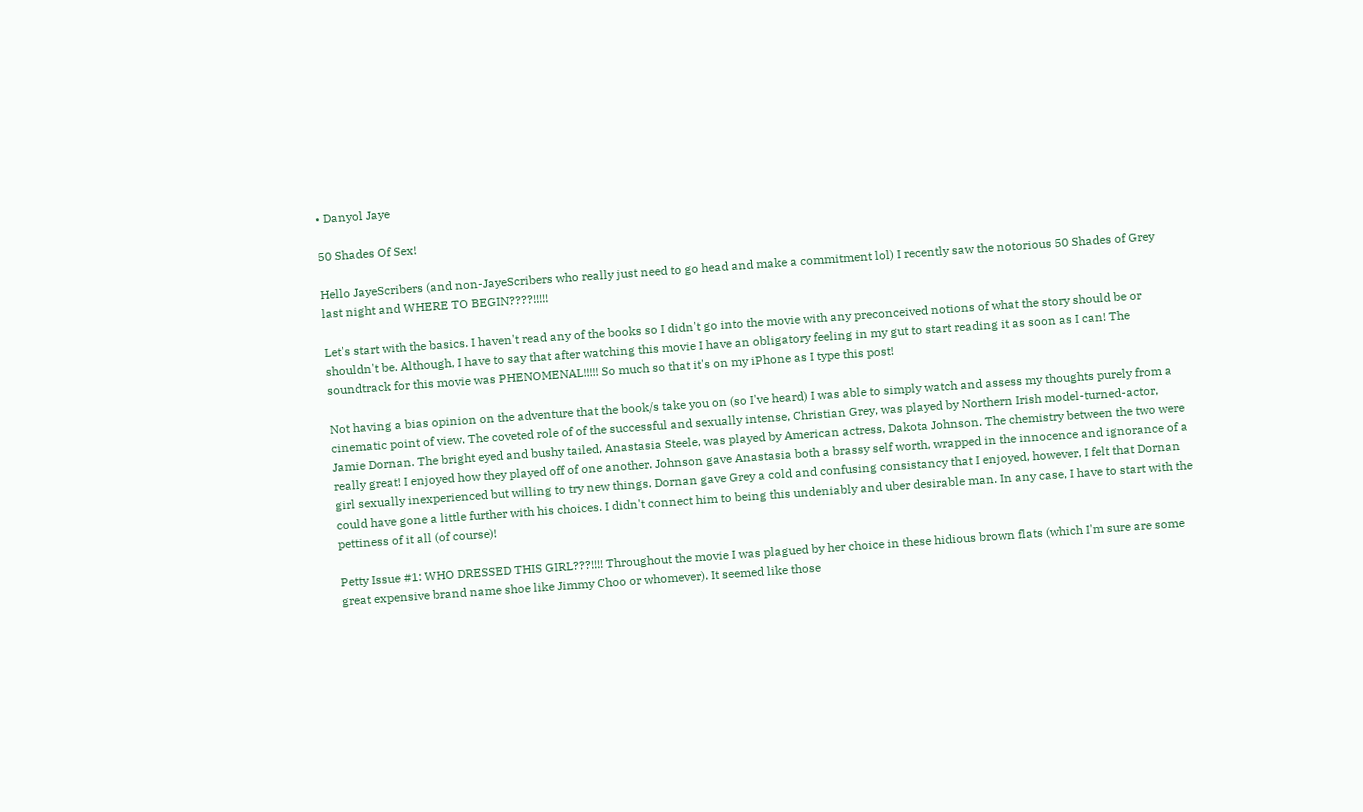• Danyol Jaye

50 Shades Of Sex!

Hello JayeScribers (and non-JayeScribers who really just need to go head and make a commitment lol) I recently saw the notorious 50 Shades of Grey last night and WHERE TO BEGIN????!!!!!

Let's start with the basics. I haven't read any of the books so I didn't go into the movie with any preconceived notions of what the story should be or shouldn't be. Although, I have to say that after watching this movie I have an obligatory feeling in my gut to start reading it as soon as I can! The soundtrack for this movie was PHENOMENAL!!!!! So much so that it's on my iPhone as I type this post!

Not having a bias opinion on the adventure that the book/s take you on (so I've heard) I was able to simply watch and assess my thoughts purely from a cinematic point of view. The coveted role of of the successful and sexually intense, Christian Grey, was played by Northern Irish model-turned-actor, Jamie Dornan. The bright eyed and bushy tailed, Anastasia Steele, was played by American actress, Dakota Johnson. The chemistry between the two were really great! I enjoyed how they played off of one another. Johnson gave Anastasia both a brassy self worth, wrapped in the innocence and ignorance of a girl sexually inexperienced but willing to try new things. Dornan gave Grey a cold and confusing consistancy that I enjoyed, however, I felt that Dornan could have gone a little further with his choices. I didn't connect him to being this undeniably and uber desirable man. In any case, I have to start with the pettiness of it all (of course)!

Petty Issue #1: WHO DRESSED THIS GIRL???!!!! Throughout the movie I was plagued by her choice in these hidious brown flats (which I'm sure are some great expensive brand name shoe like Jimmy Choo or whomever). It seemed like those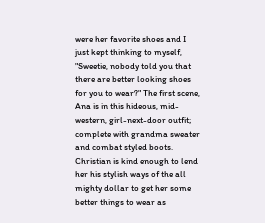were her favorite shoes and I just kept thinking to myself, "Sweetie, nobody told you that there are better looking shoes for you to wear?" The first scene, Ana is in this hideous, mid-western, girl-next-door outfit; complete with grandma sweater and combat styled boots. Christian is kind enough to lend her his stylish ways of the all mighty dollar to get her some better things to wear as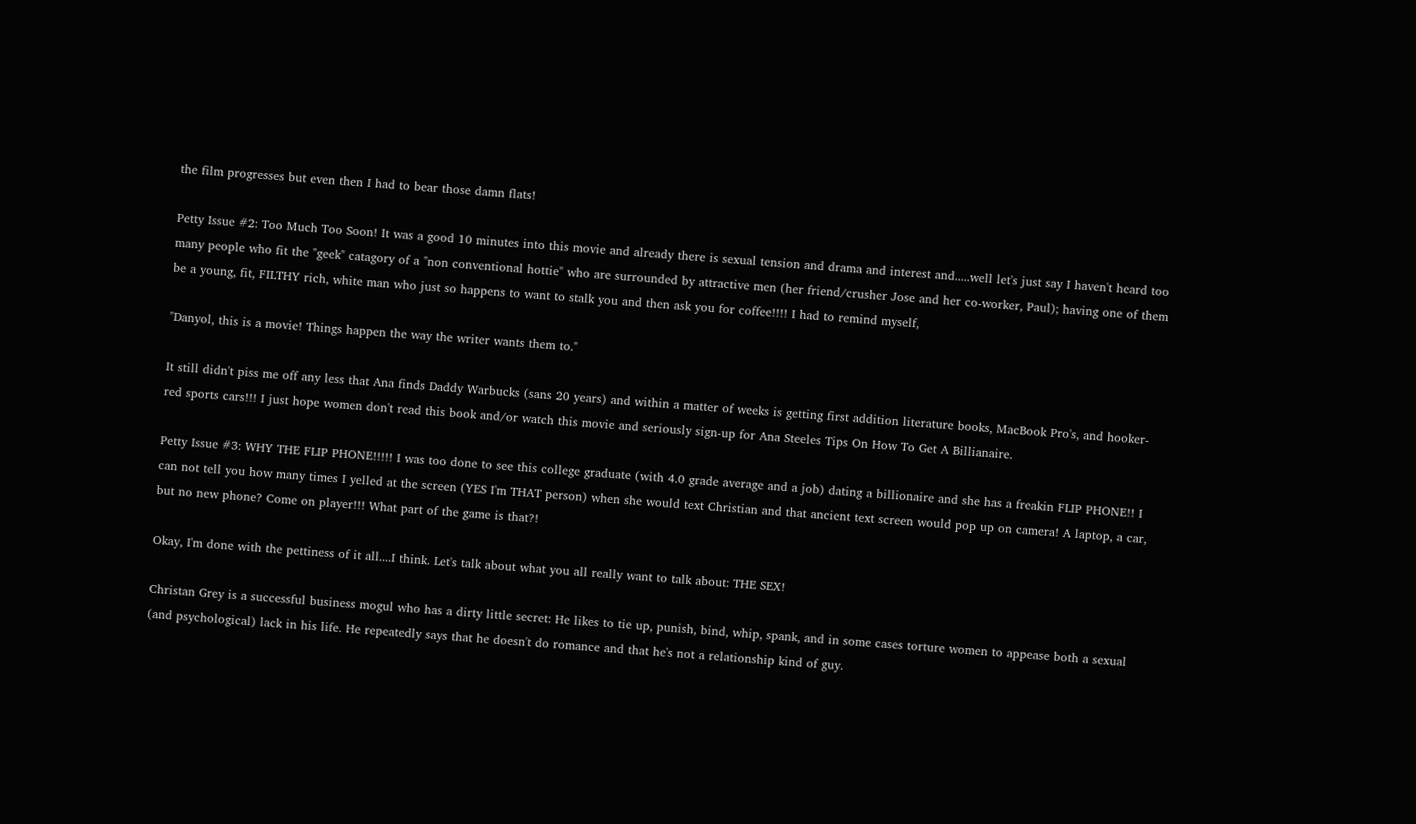the film progresses but even then I had to bear those damn flats!

Petty Issue #2: Too Much Too Soon! It was a good 10 minutes into this movie and already there is sexual tension and drama and interest and.....well let's just say I haven't heard too many people who fit the "geek" catagory of a "non conventional hottie" who are surrounded by attractive men (her friend/crusher Jose and her co-worker, Paul); having one of them be a young, fit, FILTHY rich, white man who just so happens to want to stalk you and then ask you for coffee!!!! I had to remind myself,

"Danyol, this is a movie! Things happen the way the writer wants them to."

It still didn't piss me off any less that Ana finds Daddy Warbucks (sans 20 years) and within a matter of weeks is getting first addition literature books, MacBook Pro's, and hooker-red sports cars!!! I just hope women don't read this book and/or watch this movie and seriously sign-up for Ana Steeles Tips On How To Get A Billianaire.

Petty Issue #3: WHY THE FLIP PHONE!!!!! I was too done to see this college graduate (with 4.0 grade average and a job) dating a billionaire and she has a freakin FLIP PHONE!! I can not tell you how many times I yelled at the screen (YES I'm THAT person) when she would text Christian and that ancient text screen would pop up on camera! A laptop, a car, but no new phone? Come on player!!! What part of the game is that?!

Okay, I'm done with the pettiness of it all....I think. Let's talk about what you all really want to talk about: THE SEX!

Christan Grey is a successful business mogul who has a dirty little secret: He likes to tie up, punish, bind, whip, spank, and in some cases torture women to appease both a sexual (and psychological) lack in his life. He repeatedly says that he doesn't do romance and that he's not a relationship kind of guy.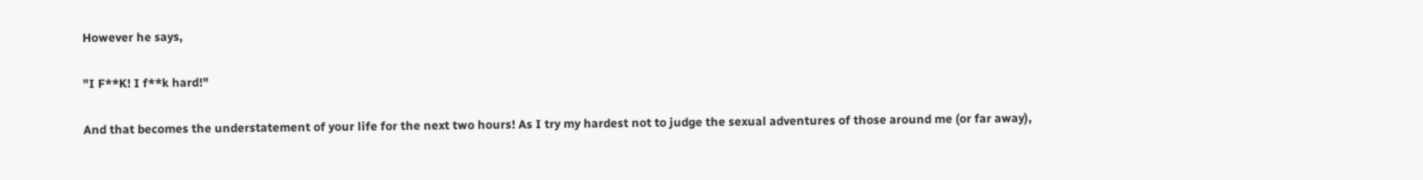However he says,

"I F**K! I f**k hard!"

And that becomes the understatement of your life for the next two hours! As I try my hardest not to judge the sexual adventures of those around me (or far away),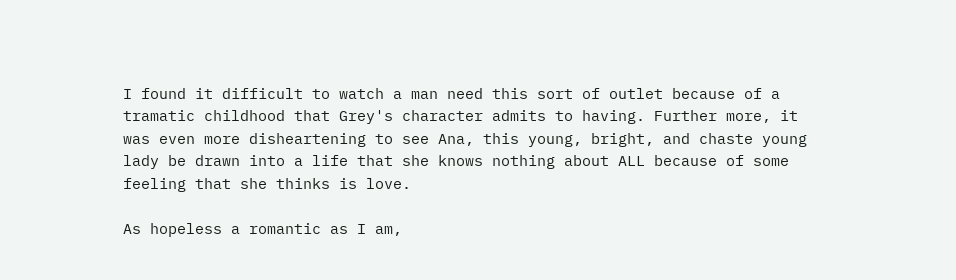I found it difficult to watch a man need this sort of outlet because of a tramatic childhood that Grey's character admits to having. Further more, it was even more disheartening to see Ana, this young, bright, and chaste young lady be drawn into a life that she knows nothing about ALL because of some feeling that she thinks is love.

As hopeless a romantic as I am,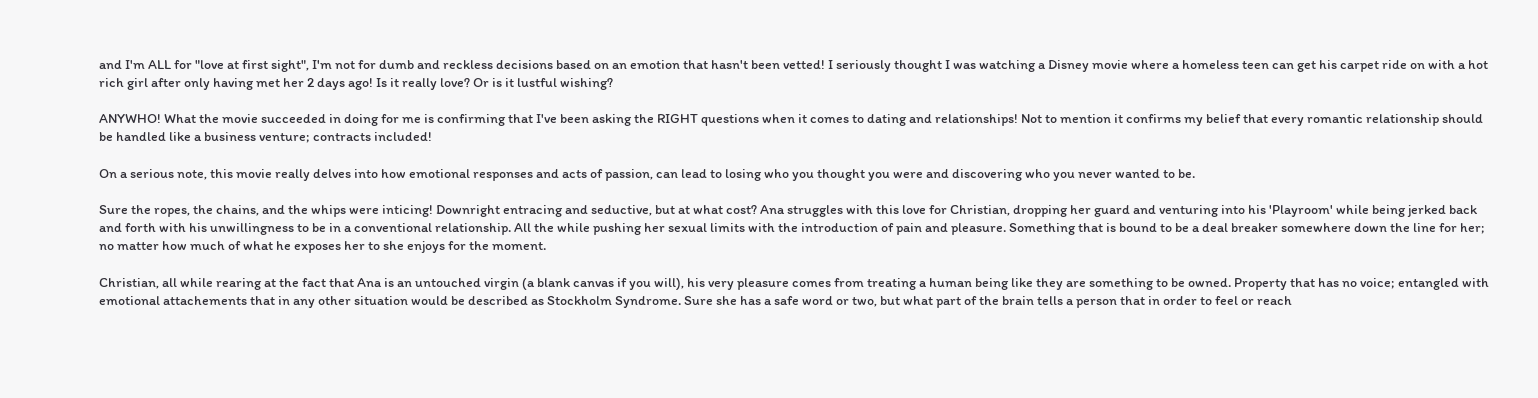and I'm ALL for "love at first sight", I'm not for dumb and reckless decisions based on an emotion that hasn't been vetted! I seriously thought I was watching a Disney movie where a homeless teen can get his carpet ride on with a hot rich girl after only having met her 2 days ago! Is it really love? Or is it lustful wishing?

ANYWHO! What the movie succeeded in doing for me is confirming that I've been asking the RIGHT questions when it comes to dating and relationships! Not to mention it confirms my belief that every romantic relationship should be handled like a business venture; contracts included!

On a serious note, this movie really delves into how emotional responses and acts of passion, can lead to losing who you thought you were and discovering who you never wanted to be.

Sure the ropes, the chains, and the whips were inticing! Downright entracing and seductive, but at what cost? Ana struggles with this love for Christian, dropping her guard and venturing into his 'Playroom' while being jerked back and forth with his unwillingness to be in a conventional relationship. All the while pushing her sexual limits with the introduction of pain and pleasure. Something that is bound to be a deal breaker somewhere down the line for her; no matter how much of what he exposes her to she enjoys for the moment.

Christian, all while rearing at the fact that Ana is an untouched virgin (a blank canvas if you will), his very pleasure comes from treating a human being like they are something to be owned. Property that has no voice; entangled with emotional attachements that in any other situation would be described as Stockholm Syndrome. Sure she has a safe word or two, but what part of the brain tells a person that in order to feel or reach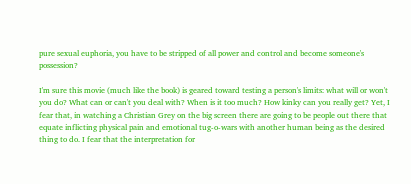pure sexual euphoria, you have to be stripped of all power and control and become someone's possession?

I'm sure this movie (much like the book) is geared toward testing a person's limits: what will or won't you do? What can or can't you deal with? When is it too much? How kinky can you really get? Yet, I fear that, in watching a Christian Grey on the big screen there are going to be people out there that equate inflicting physical pain and emotional tug-o-wars with another human being as the desired thing to do. I fear that the interpretation for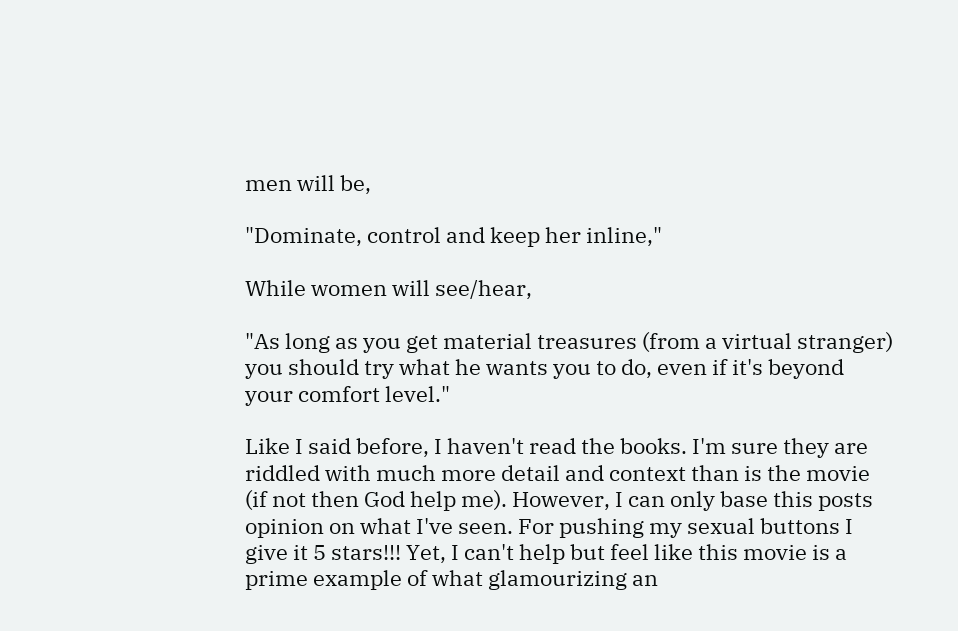men will be,

"Dominate, control and keep her inline,"

While women will see/hear,

"As long as you get material treasures (from a virtual stranger) you should try what he wants you to do, even if it's beyond your comfort level."

Like I said before, I haven't read the books. I'm sure they are riddled with much more detail and context than is the movie (if not then God help me). However, I can only base this posts opinion on what I've seen. For pushing my sexual buttons I give it 5 stars!!! Yet, I can't help but feel like this movie is a prime example of what glamourizing an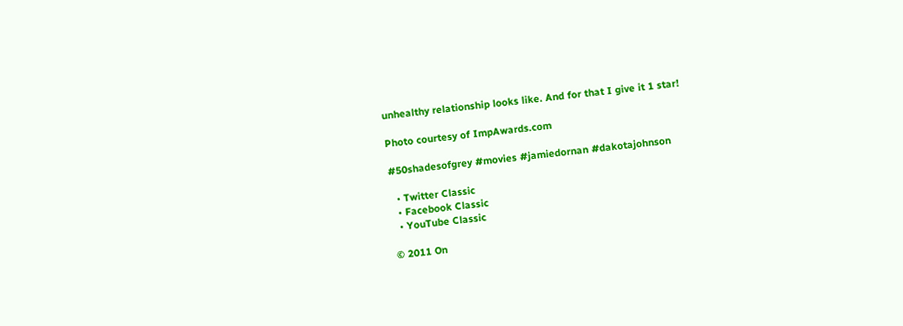unhealthy relationship looks like. And for that I give it 1 star!

Photo courtesy of ImpAwards.com

#50shadesofgrey #movies #jamiedornan #dakotajohnson

  • Twitter Classic
  • Facebook Classic
  • YouTube Classic

© 2011 On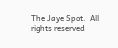The Jaye Spot.  All rights reserved